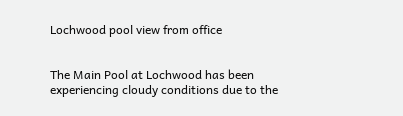Lochwood pool view from office


The Main Pool at Lochwood has been experiencing cloudy conditions due to the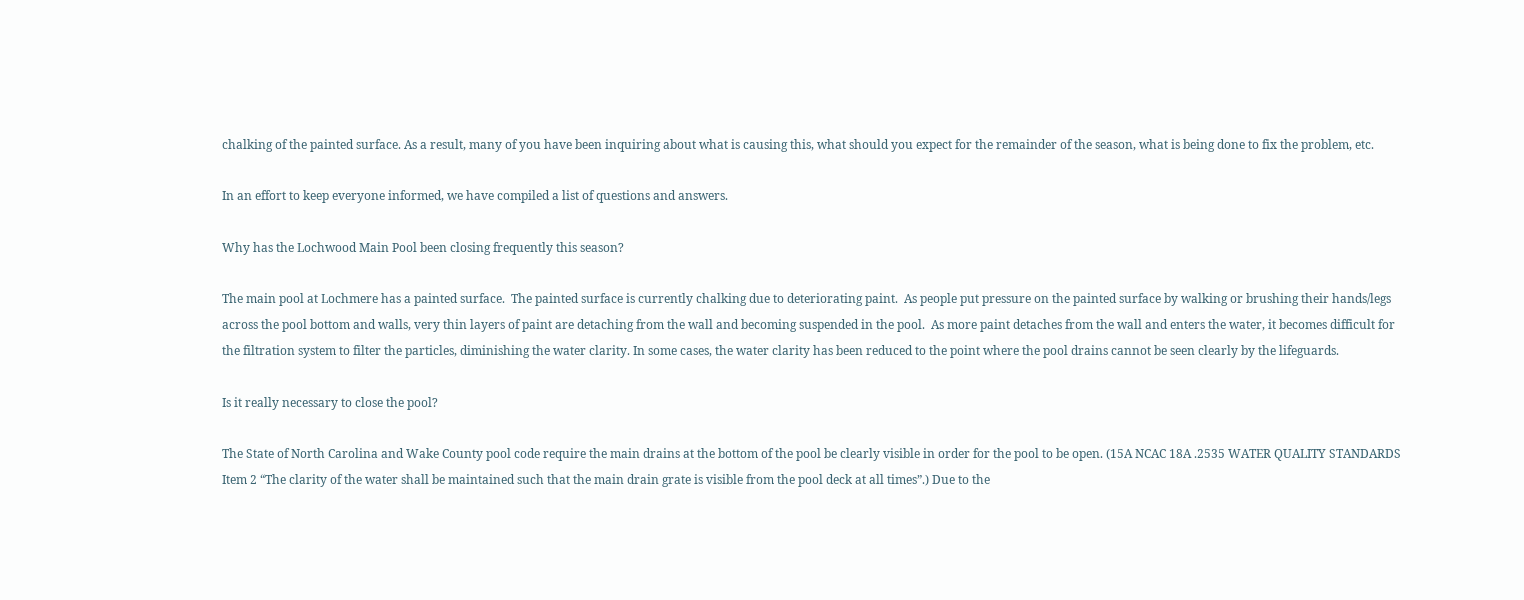chalking of the painted surface. As a result, many of you have been inquiring about what is causing this, what should you expect for the remainder of the season, what is being done to fix the problem, etc.

In an effort to keep everyone informed, we have compiled a list of questions and answers.

Why has the Lochwood Main Pool been closing frequently this season?

The main pool at Lochmere has a painted surface.  The painted surface is currently chalking due to deteriorating paint.  As people put pressure on the painted surface by walking or brushing their hands/legs across the pool bottom and walls, very thin layers of paint are detaching from the wall and becoming suspended in the pool.  As more paint detaches from the wall and enters the water, it becomes difficult for the filtration system to filter the particles, diminishing the water clarity. In some cases, the water clarity has been reduced to the point where the pool drains cannot be seen clearly by the lifeguards.

Is it really necessary to close the pool?

The State of North Carolina and Wake County pool code require the main drains at the bottom of the pool be clearly visible in order for the pool to be open. (15A NCAC 18A .2535 WATER QUALITY STANDARDS Item 2 “The clarity of the water shall be maintained such that the main drain grate is visible from the pool deck at all times”.) Due to the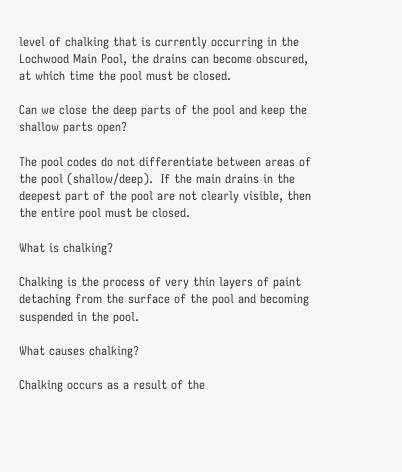level of chalking that is currently occurring in the Lochwood Main Pool, the drains can become obscured, at which time the pool must be closed.

Can we close the deep parts of the pool and keep the shallow parts open?

The pool codes do not differentiate between areas of the pool (shallow/deep).  If the main drains in the deepest part of the pool are not clearly visible, then the entire pool must be closed.

What is chalking?

Chalking is the process of very thin layers of paint detaching from the surface of the pool and becoming suspended in the pool.

What causes chalking?

Chalking occurs as a result of the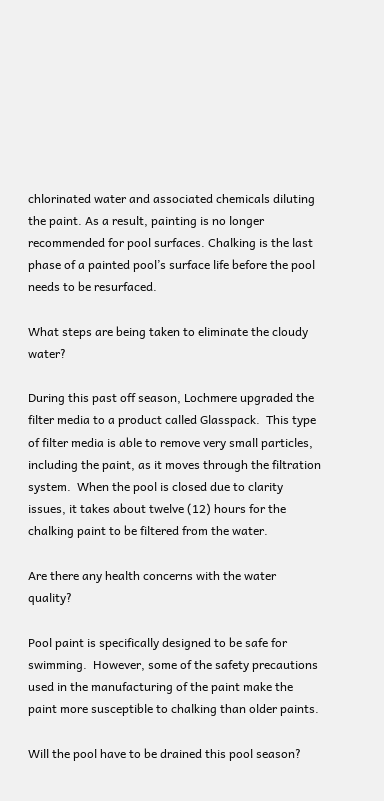chlorinated water and associated chemicals diluting the paint. As a result, painting is no longer recommended for pool surfaces. Chalking is the last phase of a painted pool’s surface life before the pool needs to be resurfaced.

What steps are being taken to eliminate the cloudy water?

During this past off season, Lochmere upgraded the filter media to a product called Glasspack.  This type of filter media is able to remove very small particles, including the paint, as it moves through the filtration system.  When the pool is closed due to clarity issues, it takes about twelve (12) hours for the chalking paint to be filtered from the water.

Are there any health concerns with the water quality?

Pool paint is specifically designed to be safe for swimming.  However, some of the safety precautions used in the manufacturing of the paint make the paint more susceptible to chalking than older paints.

Will the pool have to be drained this pool season?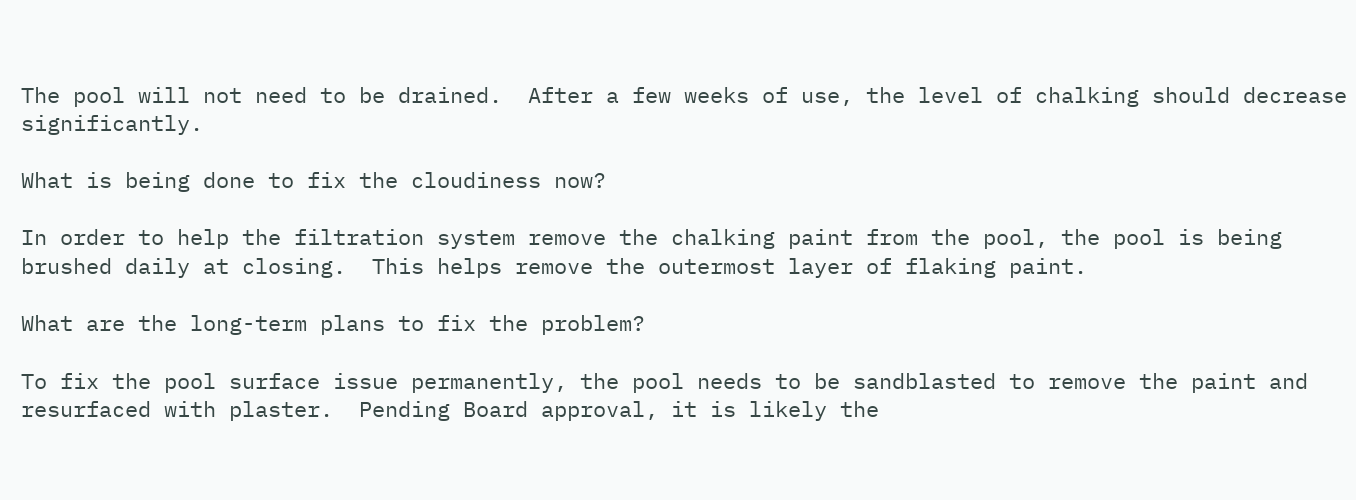The pool will not need to be drained.  After a few weeks of use, the level of chalking should decrease significantly.

What is being done to fix the cloudiness now?

In order to help the filtration system remove the chalking paint from the pool, the pool is being brushed daily at closing.  This helps remove the outermost layer of flaking paint.

What are the long-term plans to fix the problem?

To fix the pool surface issue permanently, the pool needs to be sandblasted to remove the paint and resurfaced with plaster.  Pending Board approval, it is likely the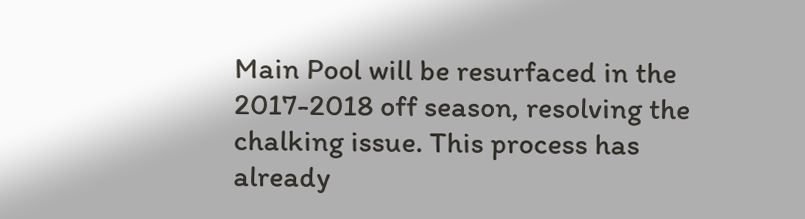Main Pool will be resurfaced in the 2017-2018 off season, resolving the chalking issue. This process has already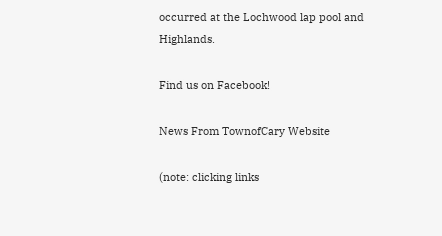occurred at the Lochwood lap pool and Highlands.

Find us on Facebook!

News From TownofCary Website

(note: clicking links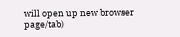will open up new browser page/tab)